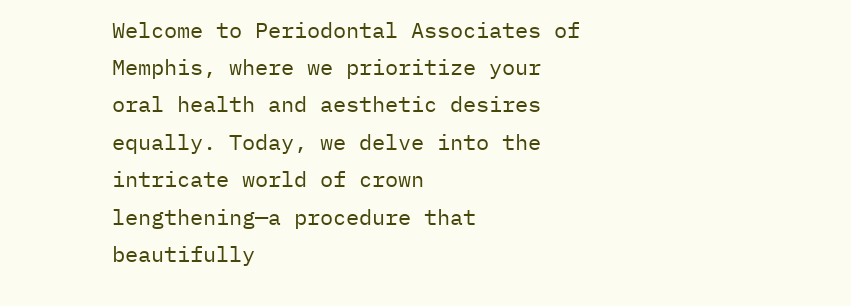Welcome to Periodontal Associates of Memphis, where we prioritize your oral health and aesthetic desires equally. Today, we delve into the intricate world of crown lengthening—a procedure that beautifully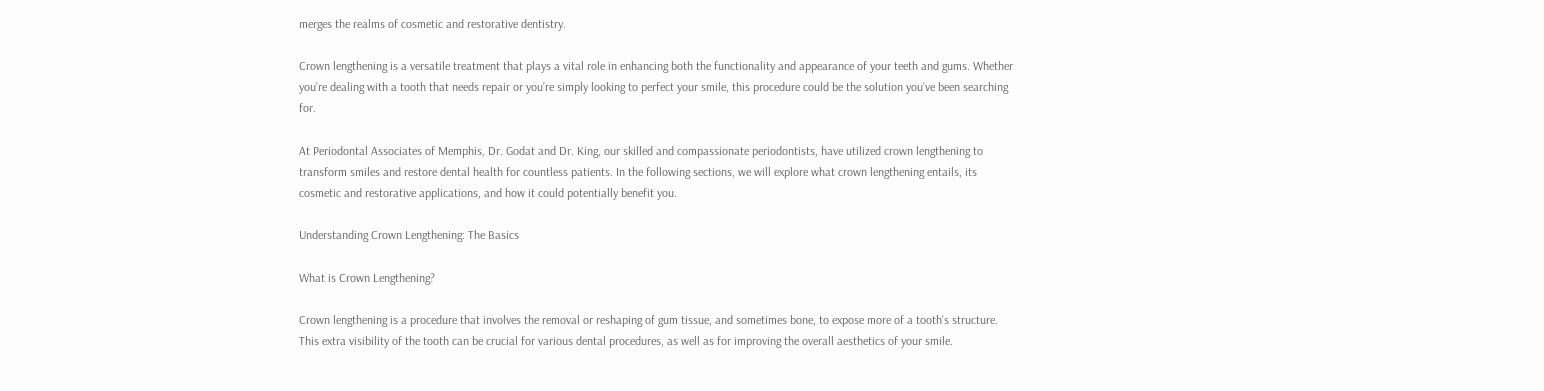merges the realms of cosmetic and restorative dentistry.

Crown lengthening is a versatile treatment that plays a vital role in enhancing both the functionality and appearance of your teeth and gums. Whether you’re dealing with a tooth that needs repair or you’re simply looking to perfect your smile, this procedure could be the solution you’ve been searching for.

At Periodontal Associates of Memphis, Dr. Godat and Dr. King, our skilled and compassionate periodontists, have utilized crown lengthening to transform smiles and restore dental health for countless patients. In the following sections, we will explore what crown lengthening entails, its cosmetic and restorative applications, and how it could potentially benefit you.

Understanding Crown Lengthening: The Basics

What is Crown Lengthening?

Crown lengthening is a procedure that involves the removal or reshaping of gum tissue, and sometimes bone, to expose more of a tooth’s structure. This extra visibility of the tooth can be crucial for various dental procedures, as well as for improving the overall aesthetics of your smile.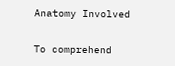Anatomy Involved

To comprehend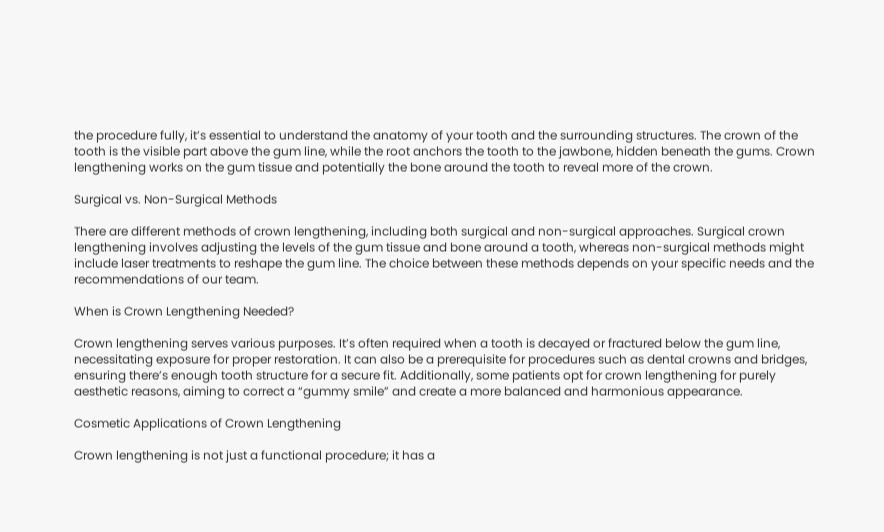the procedure fully, it’s essential to understand the anatomy of your tooth and the surrounding structures. The crown of the tooth is the visible part above the gum line, while the root anchors the tooth to the jawbone, hidden beneath the gums. Crown lengthening works on the gum tissue and potentially the bone around the tooth to reveal more of the crown.

Surgical vs. Non-Surgical Methods

There are different methods of crown lengthening, including both surgical and non-surgical approaches. Surgical crown lengthening involves adjusting the levels of the gum tissue and bone around a tooth, whereas non-surgical methods might include laser treatments to reshape the gum line. The choice between these methods depends on your specific needs and the recommendations of our team.

When is Crown Lengthening Needed?

Crown lengthening serves various purposes. It’s often required when a tooth is decayed or fractured below the gum line, necessitating exposure for proper restoration. It can also be a prerequisite for procedures such as dental crowns and bridges, ensuring there’s enough tooth structure for a secure fit. Additionally, some patients opt for crown lengthening for purely aesthetic reasons, aiming to correct a “gummy smile” and create a more balanced and harmonious appearance.

Cosmetic Applications of Crown Lengthening

Crown lengthening is not just a functional procedure; it has a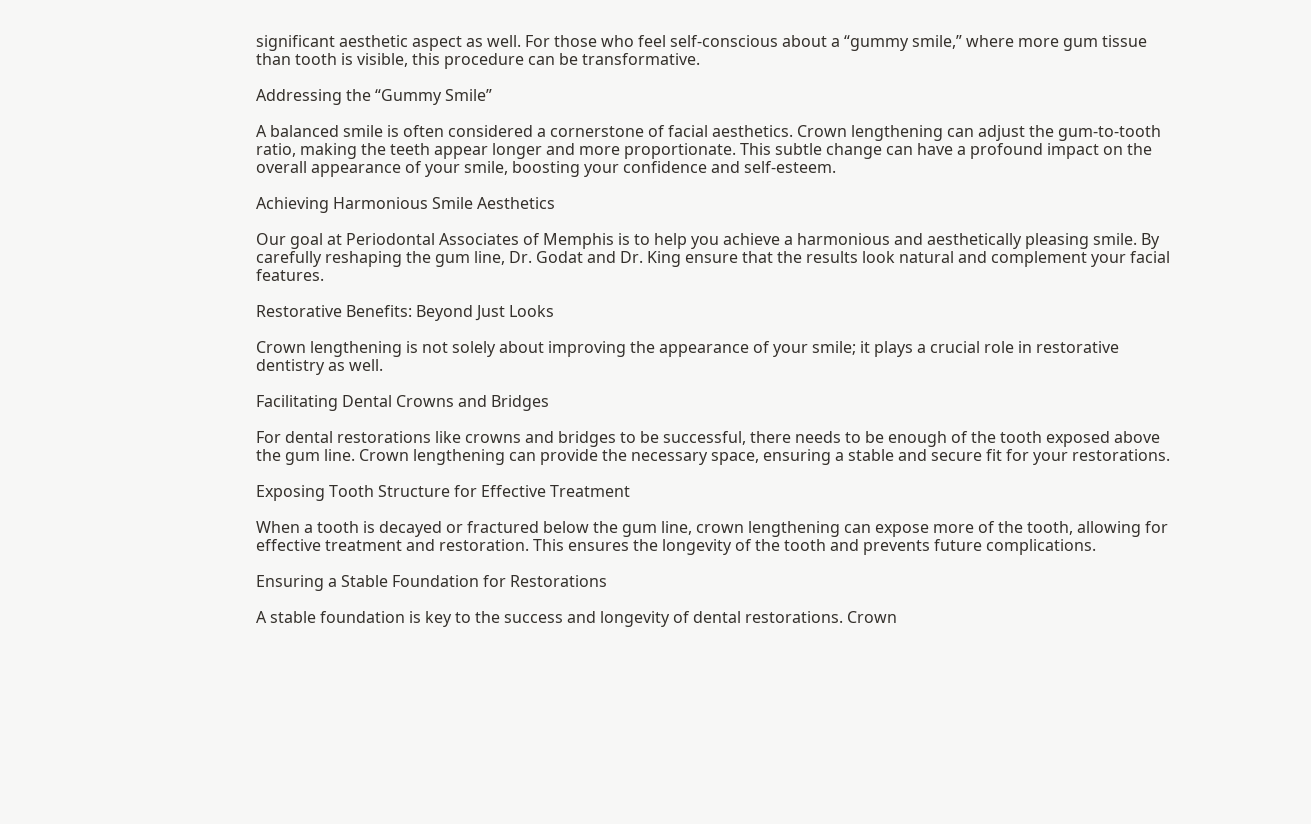significant aesthetic aspect as well. For those who feel self-conscious about a “gummy smile,” where more gum tissue than tooth is visible, this procedure can be transformative.

Addressing the “Gummy Smile”

A balanced smile is often considered a cornerstone of facial aesthetics. Crown lengthening can adjust the gum-to-tooth ratio, making the teeth appear longer and more proportionate. This subtle change can have a profound impact on the overall appearance of your smile, boosting your confidence and self-esteem.

Achieving Harmonious Smile Aesthetics

Our goal at Periodontal Associates of Memphis is to help you achieve a harmonious and aesthetically pleasing smile. By carefully reshaping the gum line, Dr. Godat and Dr. King ensure that the results look natural and complement your facial features.

Restorative Benefits: Beyond Just Looks

Crown lengthening is not solely about improving the appearance of your smile; it plays a crucial role in restorative dentistry as well.

Facilitating Dental Crowns and Bridges

For dental restorations like crowns and bridges to be successful, there needs to be enough of the tooth exposed above the gum line. Crown lengthening can provide the necessary space, ensuring a stable and secure fit for your restorations.

Exposing Tooth Structure for Effective Treatment

When a tooth is decayed or fractured below the gum line, crown lengthening can expose more of the tooth, allowing for effective treatment and restoration. This ensures the longevity of the tooth and prevents future complications.

Ensuring a Stable Foundation for Restorations

A stable foundation is key to the success and longevity of dental restorations. Crown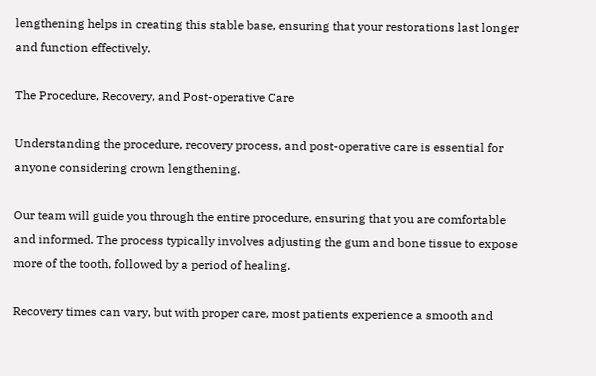lengthening helps in creating this stable base, ensuring that your restorations last longer and function effectively.

The Procedure, Recovery, and Post-operative Care

Understanding the procedure, recovery process, and post-operative care is essential for anyone considering crown lengthening.

Our team will guide you through the entire procedure, ensuring that you are comfortable and informed. The process typically involves adjusting the gum and bone tissue to expose more of the tooth, followed by a period of healing.

Recovery times can vary, but with proper care, most patients experience a smooth and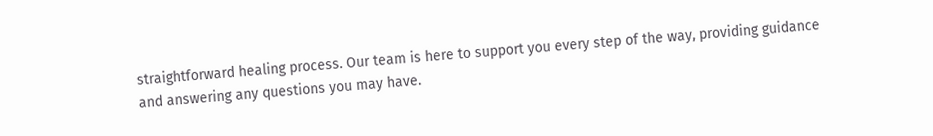straightforward healing process. Our team is here to support you every step of the way, providing guidance and answering any questions you may have.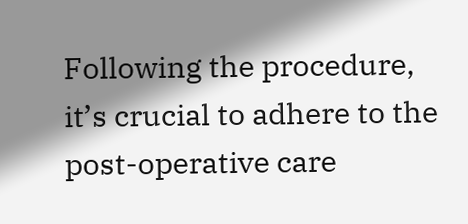Following the procedure, it’s crucial to adhere to the post-operative care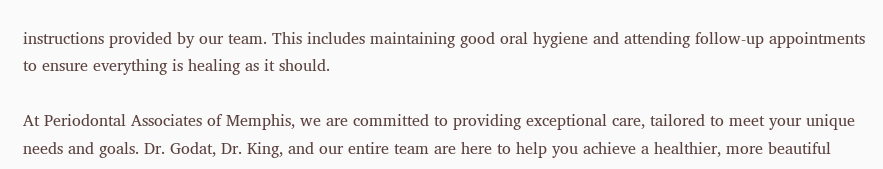instructions provided by our team. This includes maintaining good oral hygiene and attending follow-up appointments to ensure everything is healing as it should.

At Periodontal Associates of Memphis, we are committed to providing exceptional care, tailored to meet your unique needs and goals. Dr. Godat, Dr. King, and our entire team are here to help you achieve a healthier, more beautiful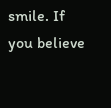smile. If you believe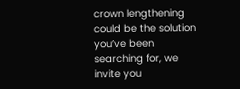crown lengthening could be the solution you’ve been searching for, we invite you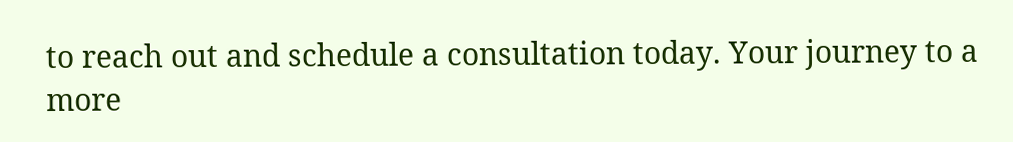to reach out and schedule a consultation today. Your journey to a more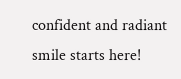confident and radiant smile starts here!